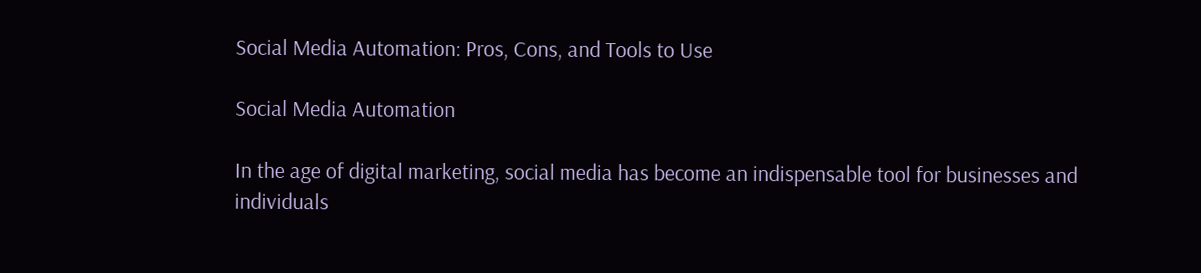Social Media Automation: Pros, Cons, and Tools to Use

Social Media Automation

In the age of digital marketing, social media has become an indispensable tool for businesses and individuals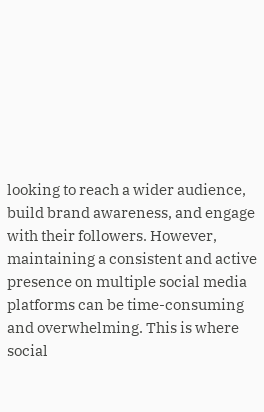looking to reach a wider audience, build brand awareness, and engage with their followers. However, maintaining a consistent and active presence on multiple social media platforms can be time-consuming and overwhelming. This is where social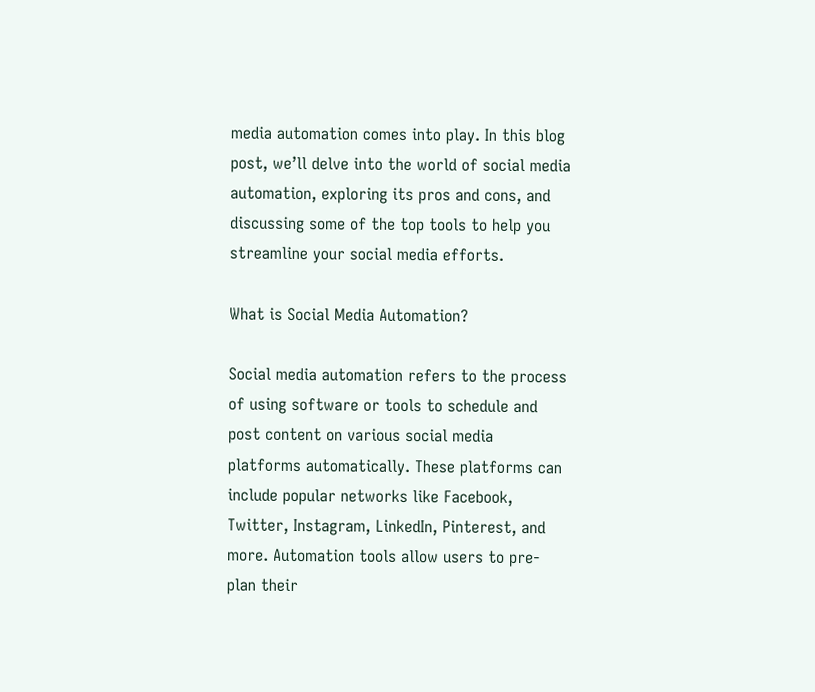media automation comes into play. In this blog post, we’ll delve into the world of social media automation, exploring its pros and cons, and discussing some of the top tools to help you streamline your social media efforts.

What is Social Media Automation?

Social media automation refers to the process of using software or tools to schedule and post content on various social media platforms automatically. These platforms can include popular networks like Facebook, Twitter, Instagram, LinkedIn, Pinterest, and more. Automation tools allow users to pre-plan their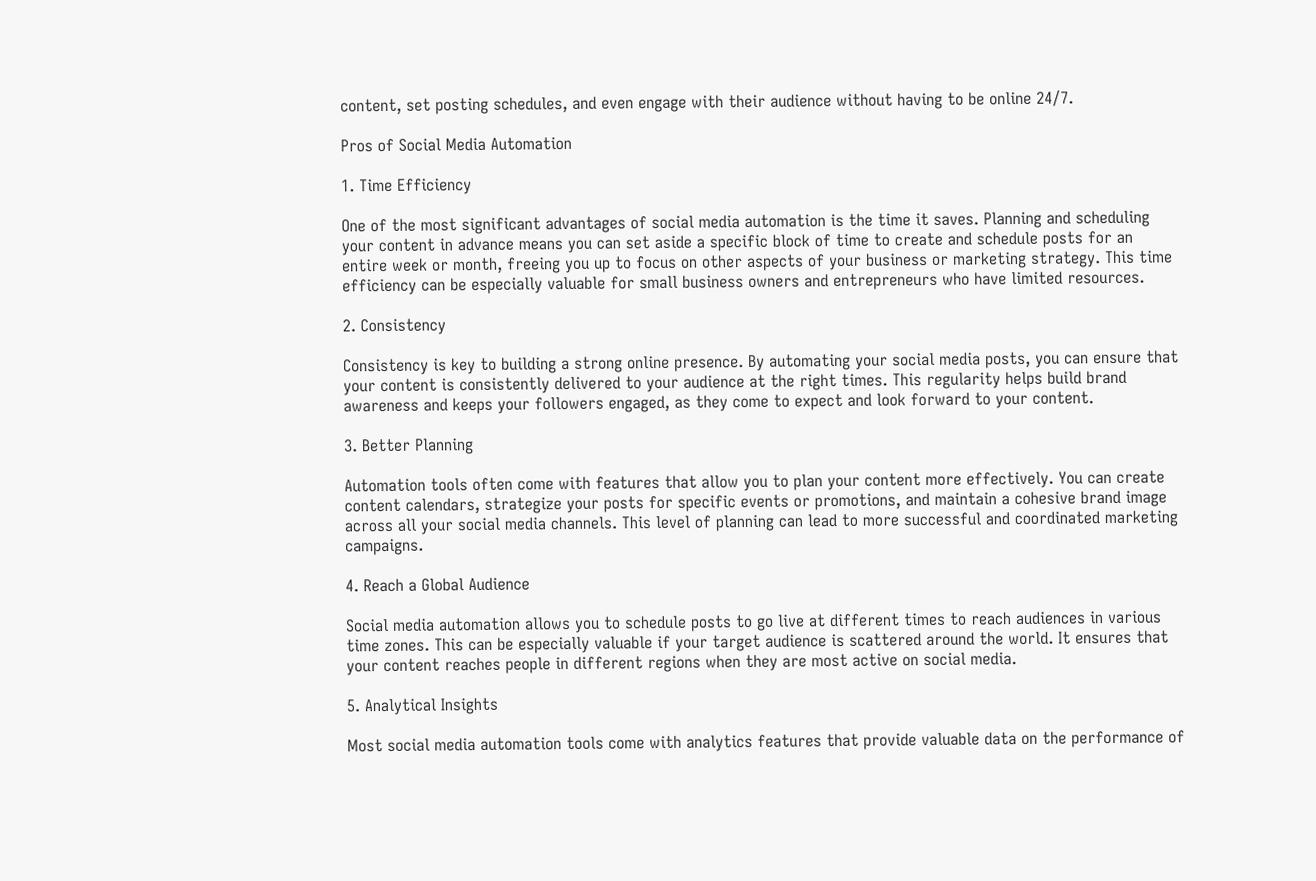content, set posting schedules, and even engage with their audience without having to be online 24/7.

Pros of Social Media Automation

1. Time Efficiency

One of the most significant advantages of social media automation is the time it saves. Planning and scheduling your content in advance means you can set aside a specific block of time to create and schedule posts for an entire week or month, freeing you up to focus on other aspects of your business or marketing strategy. This time efficiency can be especially valuable for small business owners and entrepreneurs who have limited resources.

2. Consistency

Consistency is key to building a strong online presence. By automating your social media posts, you can ensure that your content is consistently delivered to your audience at the right times. This regularity helps build brand awareness and keeps your followers engaged, as they come to expect and look forward to your content.

3. Better Planning

Automation tools often come with features that allow you to plan your content more effectively. You can create content calendars, strategize your posts for specific events or promotions, and maintain a cohesive brand image across all your social media channels. This level of planning can lead to more successful and coordinated marketing campaigns.

4. Reach a Global Audience

Social media automation allows you to schedule posts to go live at different times to reach audiences in various time zones. This can be especially valuable if your target audience is scattered around the world. It ensures that your content reaches people in different regions when they are most active on social media.

5. Analytical Insights

Most social media automation tools come with analytics features that provide valuable data on the performance of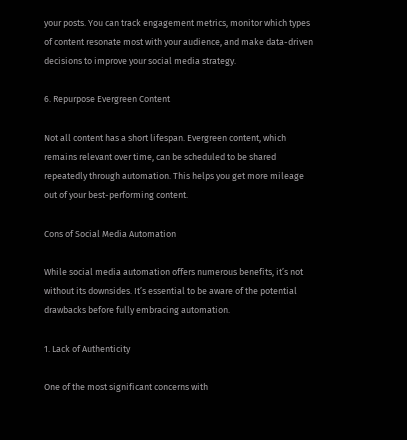your posts. You can track engagement metrics, monitor which types of content resonate most with your audience, and make data-driven decisions to improve your social media strategy.

6. Repurpose Evergreen Content

Not all content has a short lifespan. Evergreen content, which remains relevant over time, can be scheduled to be shared repeatedly through automation. This helps you get more mileage out of your best-performing content.

Cons of Social Media Automation

While social media automation offers numerous benefits, it’s not without its downsides. It’s essential to be aware of the potential drawbacks before fully embracing automation.

1. Lack of Authenticity

One of the most significant concerns with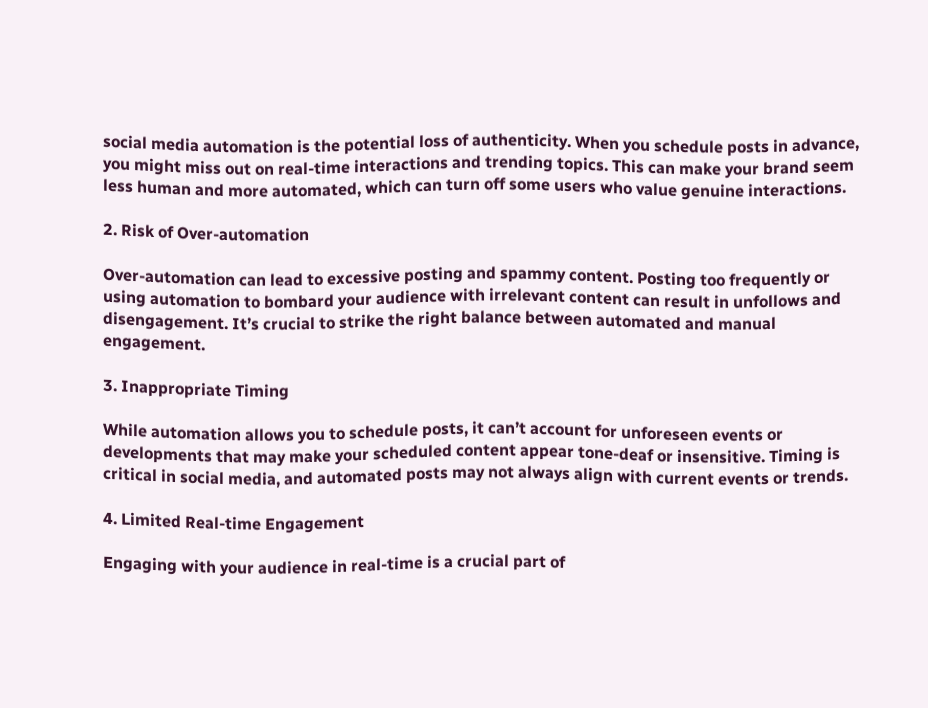social media automation is the potential loss of authenticity. When you schedule posts in advance, you might miss out on real-time interactions and trending topics. This can make your brand seem less human and more automated, which can turn off some users who value genuine interactions.

2. Risk of Over-automation

Over-automation can lead to excessive posting and spammy content. Posting too frequently or using automation to bombard your audience with irrelevant content can result in unfollows and disengagement. It’s crucial to strike the right balance between automated and manual engagement.

3. Inappropriate Timing

While automation allows you to schedule posts, it can’t account for unforeseen events or developments that may make your scheduled content appear tone-deaf or insensitive. Timing is critical in social media, and automated posts may not always align with current events or trends.

4. Limited Real-time Engagement

Engaging with your audience in real-time is a crucial part of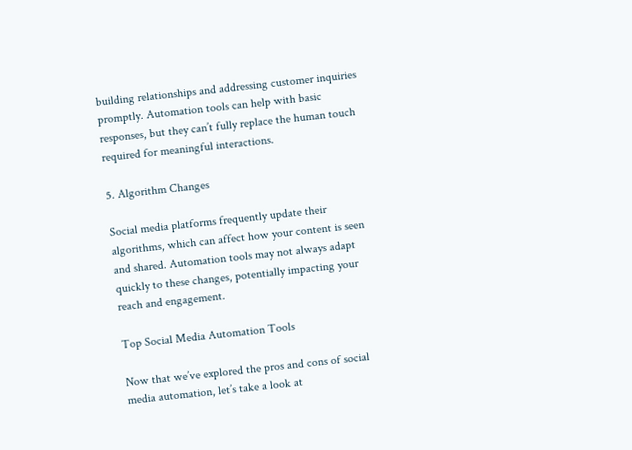building relationships and addressing customer inquiries promptly. Automation tools can help with basic responses, but they can’t fully replace the human touch required for meaningful interactions.

5. Algorithm Changes

Social media platforms frequently update their algorithms, which can affect how your content is seen and shared. Automation tools may not always adapt quickly to these changes, potentially impacting your reach and engagement.

Top Social Media Automation Tools

Now that we’ve explored the pros and cons of social media automation, let’s take a look at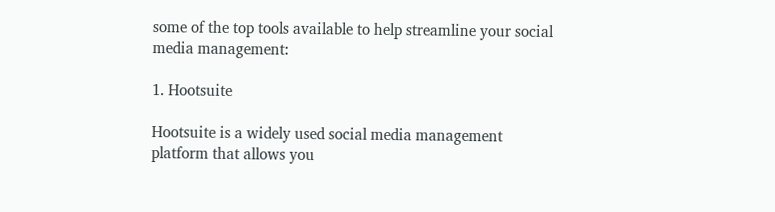some of the top tools available to help streamline your social media management:

1. Hootsuite

Hootsuite is a widely used social media management platform that allows you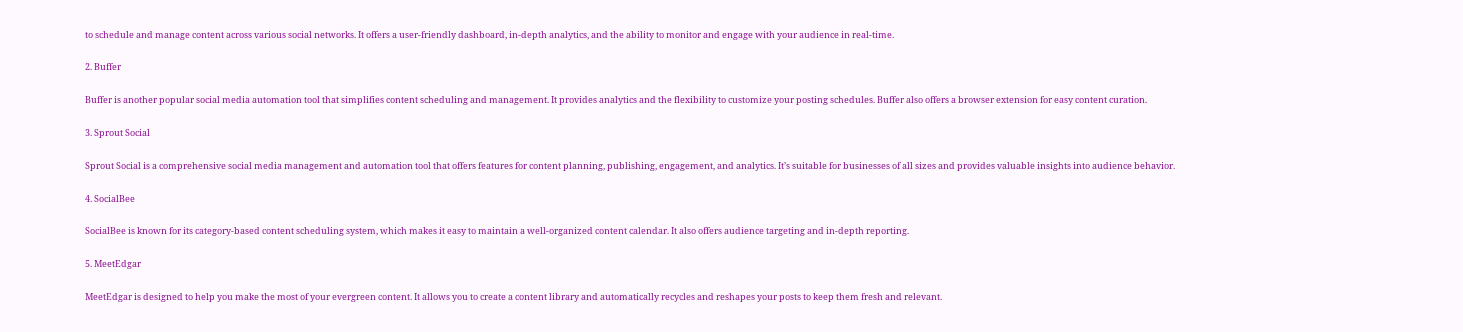to schedule and manage content across various social networks. It offers a user-friendly dashboard, in-depth analytics, and the ability to monitor and engage with your audience in real-time.

2. Buffer

Buffer is another popular social media automation tool that simplifies content scheduling and management. It provides analytics and the flexibility to customize your posting schedules. Buffer also offers a browser extension for easy content curation.

3. Sprout Social

Sprout Social is a comprehensive social media management and automation tool that offers features for content planning, publishing, engagement, and analytics. It’s suitable for businesses of all sizes and provides valuable insights into audience behavior.

4. SocialBee

SocialBee is known for its category-based content scheduling system, which makes it easy to maintain a well-organized content calendar. It also offers audience targeting and in-depth reporting.

5. MeetEdgar

MeetEdgar is designed to help you make the most of your evergreen content. It allows you to create a content library and automatically recycles and reshapes your posts to keep them fresh and relevant.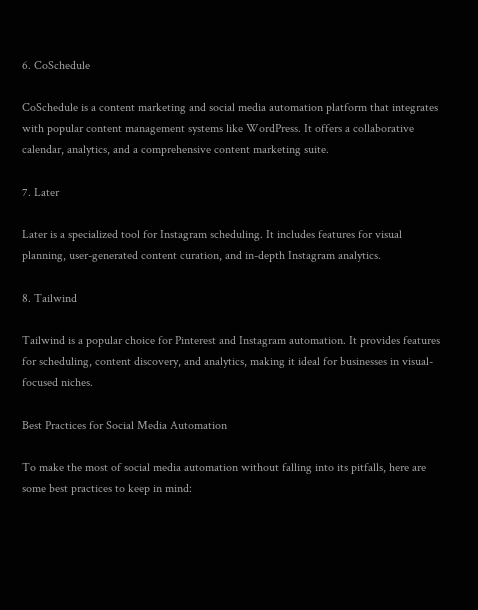6. CoSchedule

CoSchedule is a content marketing and social media automation platform that integrates with popular content management systems like WordPress. It offers a collaborative calendar, analytics, and a comprehensive content marketing suite.

7. Later

Later is a specialized tool for Instagram scheduling. It includes features for visual planning, user-generated content curation, and in-depth Instagram analytics.

8. Tailwind

Tailwind is a popular choice for Pinterest and Instagram automation. It provides features for scheduling, content discovery, and analytics, making it ideal for businesses in visual-focused niches.

Best Practices for Social Media Automation

To make the most of social media automation without falling into its pitfalls, here are some best practices to keep in mind: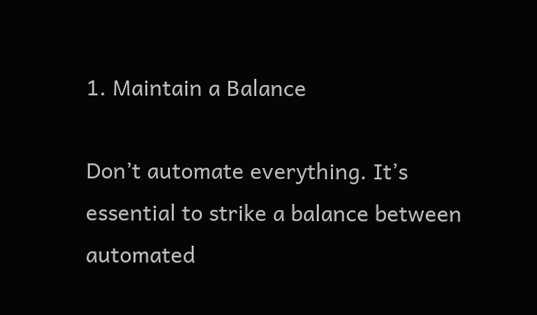1. Maintain a Balance

Don’t automate everything. It’s essential to strike a balance between automated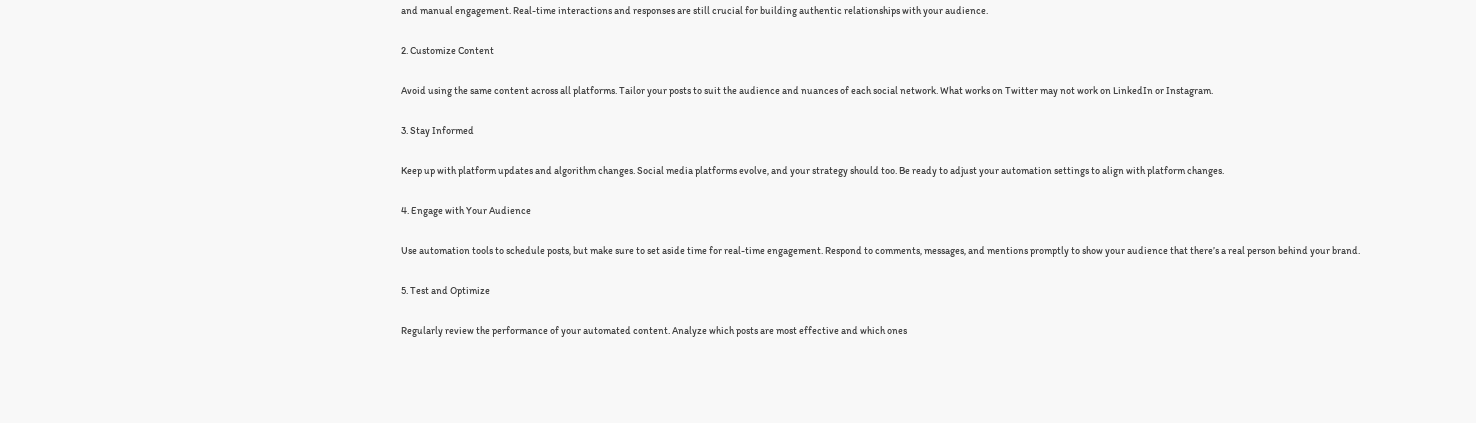and manual engagement. Real-time interactions and responses are still crucial for building authentic relationships with your audience.

2. Customize Content

Avoid using the same content across all platforms. Tailor your posts to suit the audience and nuances of each social network. What works on Twitter may not work on LinkedIn or Instagram.

3. Stay Informed

Keep up with platform updates and algorithm changes. Social media platforms evolve, and your strategy should too. Be ready to adjust your automation settings to align with platform changes.

4. Engage with Your Audience

Use automation tools to schedule posts, but make sure to set aside time for real-time engagement. Respond to comments, messages, and mentions promptly to show your audience that there’s a real person behind your brand.

5. Test and Optimize

Regularly review the performance of your automated content. Analyze which posts are most effective and which ones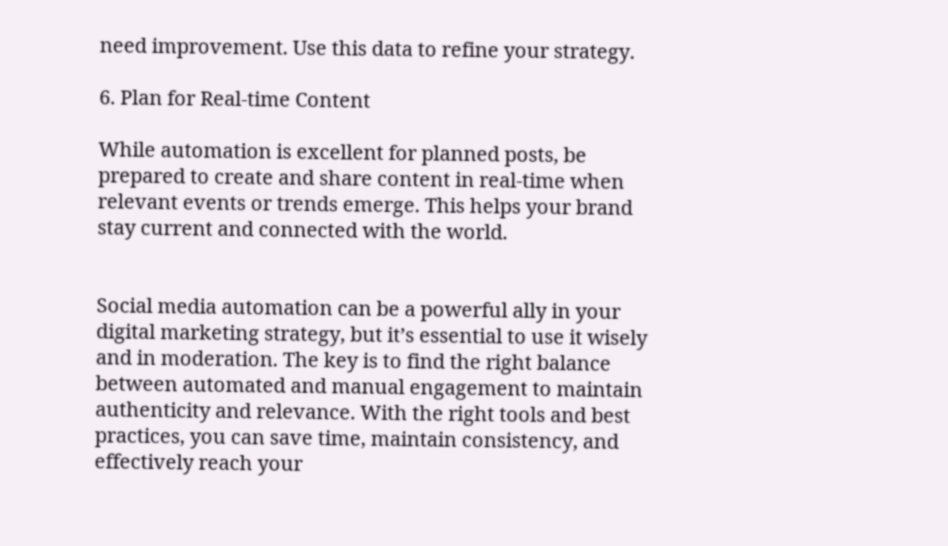need improvement. Use this data to refine your strategy.

6. Plan for Real-time Content

While automation is excellent for planned posts, be prepared to create and share content in real-time when relevant events or trends emerge. This helps your brand stay current and connected with the world.


Social media automation can be a powerful ally in your digital marketing strategy, but it’s essential to use it wisely and in moderation. The key is to find the right balance between automated and manual engagement to maintain authenticity and relevance. With the right tools and best practices, you can save time, maintain consistency, and effectively reach your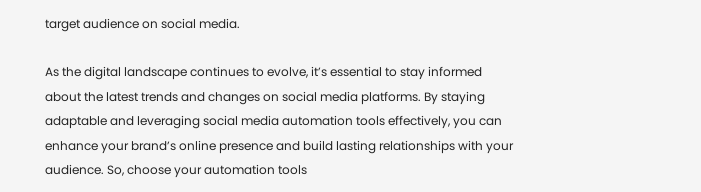target audience on social media.

As the digital landscape continues to evolve, it’s essential to stay informed about the latest trends and changes on social media platforms. By staying adaptable and leveraging social media automation tools effectively, you can enhance your brand’s online presence and build lasting relationships with your audience. So, choose your automation tools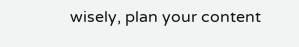wisely, plan your content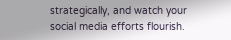strategically, and watch your social media efforts flourish.